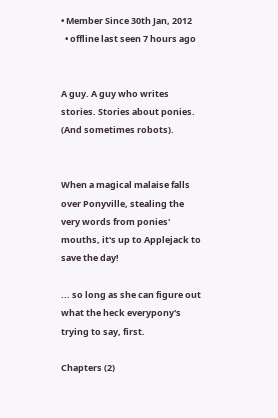• Member Since 30th Jan, 2012
  • offline last seen 7 hours ago


A guy. A guy who writes stories. Stories about ponies. (And sometimes robots).


When a magical malaise falls over Ponyville, stealing the very words from ponies' mouths, it's up to Applejack to save the day!

... so long as she can figure out what the heck everypony's trying to say, first.

Chapters (2)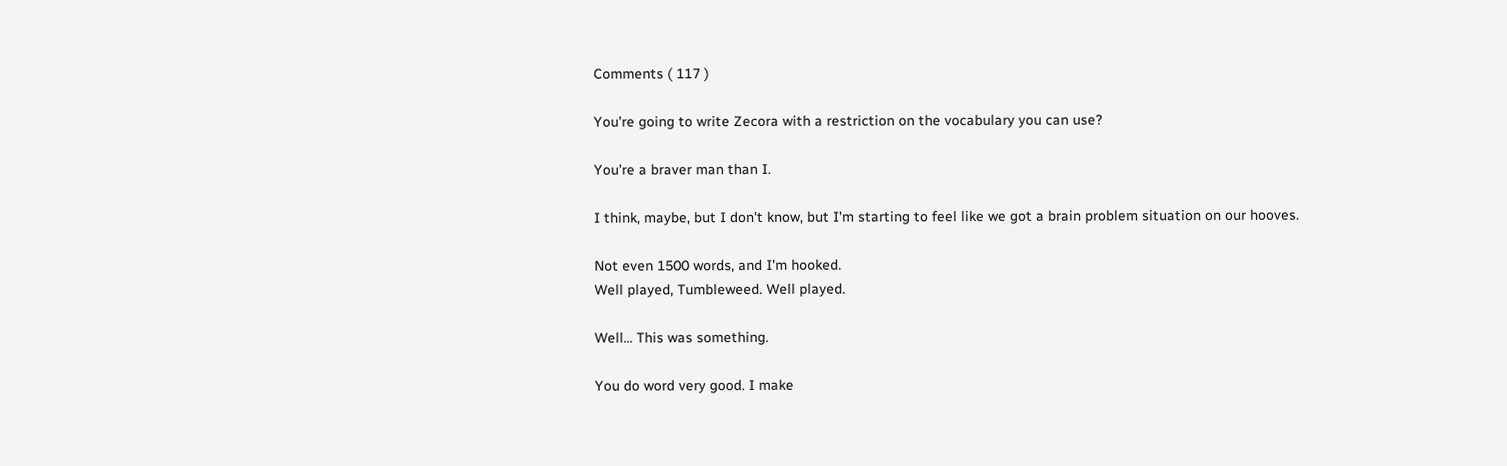Comments ( 117 )

You're going to write Zecora with a restriction on the vocabulary you can use?

You're a braver man than I.

I think, maybe, but I don't know, but I'm starting to feel like we got a brain problem situation on our hooves.

Not even 1500 words, and I'm hooked.
Well played, Tumbleweed. Well played.

Well... This was something.

You do word very good. I make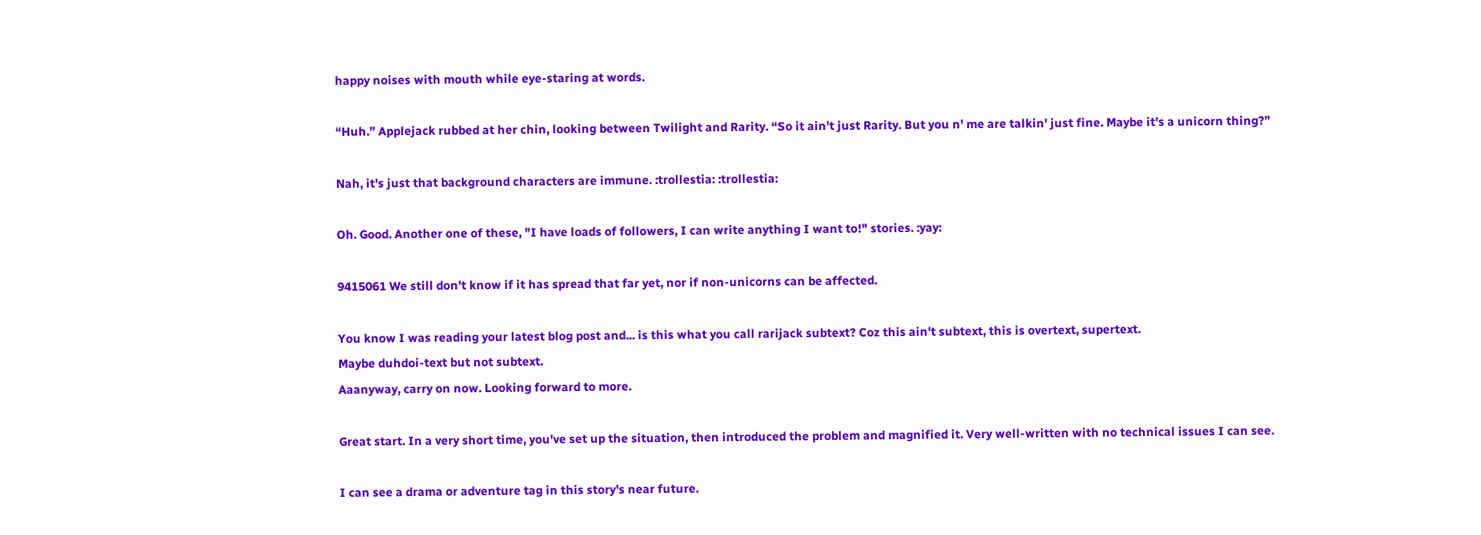happy noises with mouth while eye-staring at words.

“Huh.” Applejack rubbed at her chin, looking between Twilight and Rarity. “So it ain't just Rarity. But you n' me are talkin' just fine. Maybe it's a unicorn thing?”

Nah, it's just that background characters are immune. :trollestia: :trollestia:

Oh. Good. Another one of these, "I have loads of followers, I can write anything I want to!" stories. :yay:

9415061 We still don't know if it has spread that far yet, nor if non-unicorns can be affected.

You know I was reading your latest blog post and... is this what you call rarijack subtext? Coz this ain't subtext, this is overtext, supertext.
Maybe duhdoi-text but not subtext.
Aaanyway, carry on now. Looking forward to more.

Great start. In a very short time, you've set up the situation, then introduced the problem and magnified it. Very well-written with no technical issues I can see.

I can see a drama or adventure tag in this story's near future.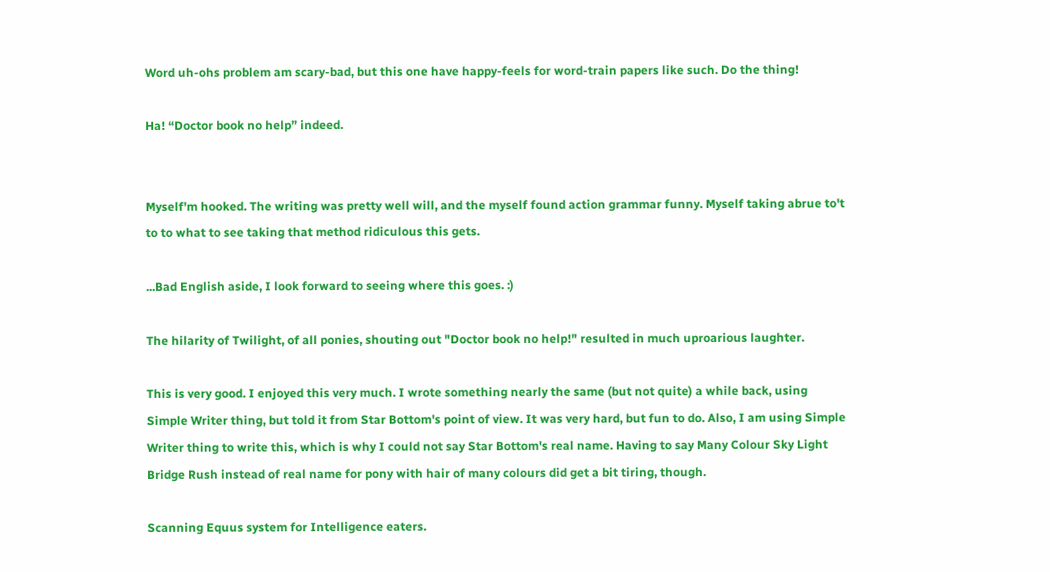Word uh-ohs problem am scary-bad, but this one have happy-feels for word-train papers like such. Do the thing!

Ha! “Doctor book no help” indeed.


Myself'm hooked. The writing was pretty well will, and the myself found action grammar funny. Myself taking abrue to't to to what to see taking that method ridiculous this gets.

...Bad English aside, I look forward to seeing where this goes. :)

The hilarity of Twilight, of all ponies, shouting out "Doctor book no help!" resulted in much uproarious laughter.

This is very good. I enjoyed this very much. I wrote something nearly the same (but not quite) a while back, using Simple Writer thing, but told it from Star Bottom's point of view. It was very hard, but fun to do. Also, I am using Simple Writer thing to write this, which is why I could not say Star Bottom's real name. Having to say Many Colour Sky Light Bridge Rush instead of real name for pony with hair of many colours did get a bit tiring, though.

Scanning Equus system for Intelligence eaters.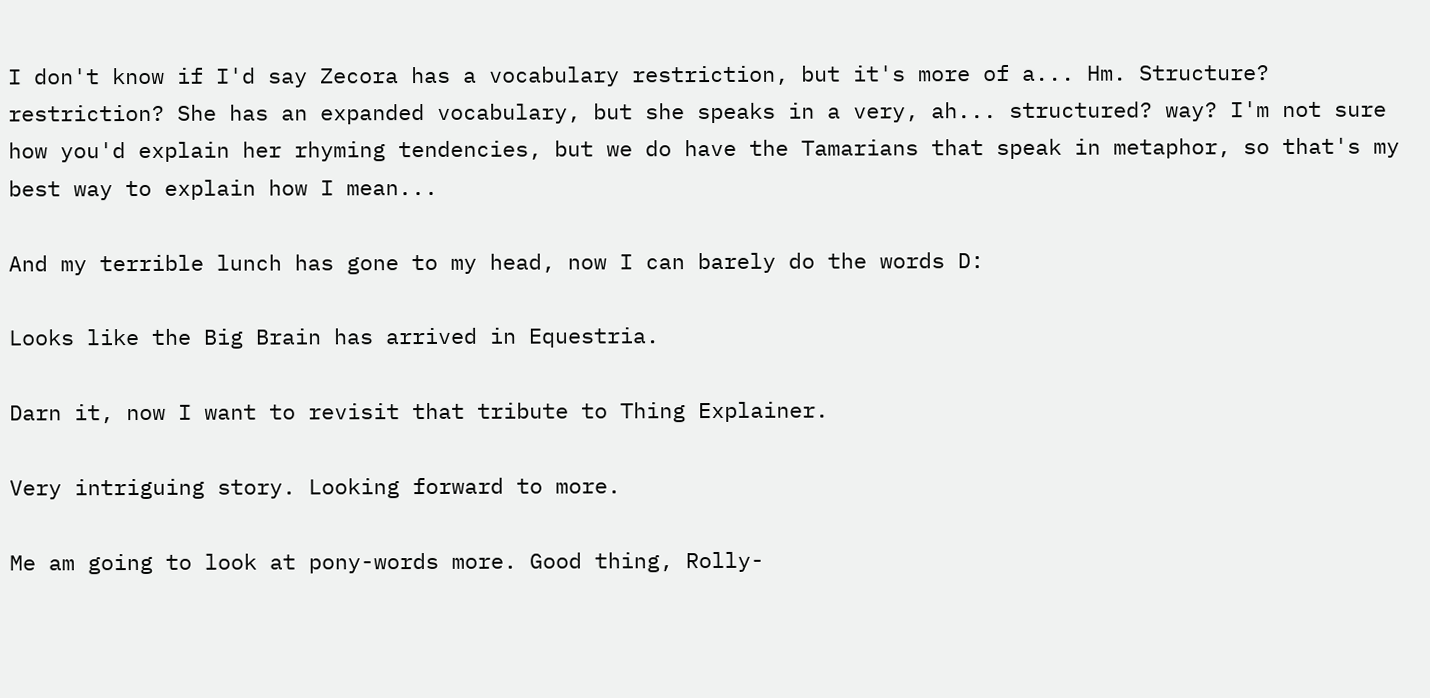I don't know if I'd say Zecora has a vocabulary restriction, but it's more of a... Hm. Structure? restriction? She has an expanded vocabulary, but she speaks in a very, ah... structured? way? I'm not sure how you'd explain her rhyming tendencies, but we do have the Tamarians that speak in metaphor, so that's my best way to explain how I mean...

And my terrible lunch has gone to my head, now I can barely do the words D:

Looks like the Big Brain has arrived in Equestria.

Darn it, now I want to revisit that tribute to Thing Explainer.

Very intriguing story. Looking forward to more.

Me am going to look at pony-words more. Good thing, Rolly-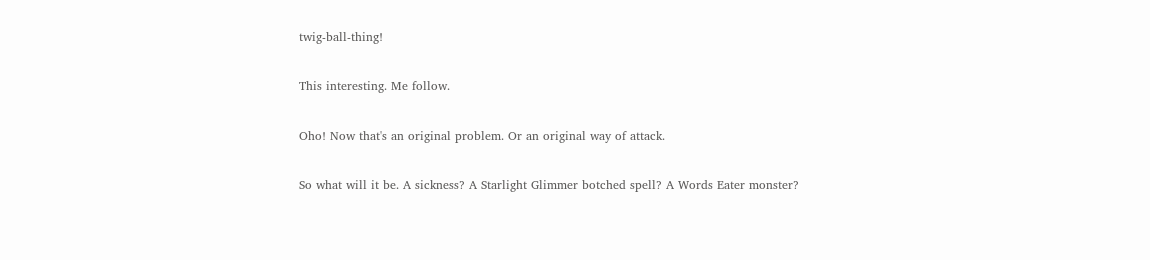twig-ball-thing!

This interesting. Me follow.

Oho! Now that's an original problem. Or an original way of attack.

So what will it be. A sickness? A Starlight Glimmer botched spell? A Words Eater monster?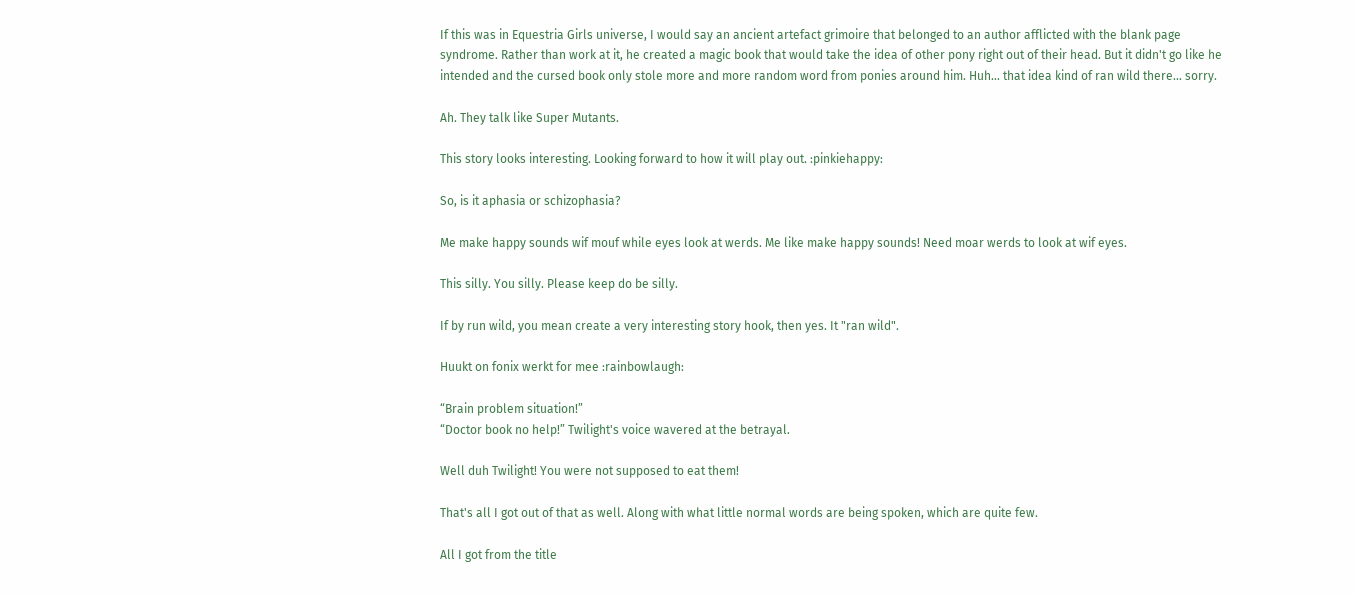If this was in Equestria Girls universe, I would say an ancient artefact grimoire that belonged to an author afflicted with the blank page syndrome. Rather than work at it, he created a magic book that would take the idea of other pony right out of their head. But it didn't go like he intended and the cursed book only stole more and more random word from ponies around him. Huh... that idea kind of ran wild there... sorry.

Ah. They talk like Super Mutants.

This story looks interesting. Looking forward to how it will play out. :pinkiehappy:

So, is it aphasia or schizophasia?

Me make happy sounds wif mouf while eyes look at werds. Me like make happy sounds! Need moar werds to look at wif eyes.

This silly. You silly. Please keep do be silly.

If by run wild, you mean create a very interesting story hook, then yes. It "ran wild".

Huukt on fonix werkt for mee :rainbowlaugh:

“Brain problem situation!”
“Doctor book no help!” Twilight's voice wavered at the betrayal.

Well duh Twilight! You were not supposed to eat them!

That's all I got out of that as well. Along with what little normal words are being spoken, which are quite few.

All I got from the title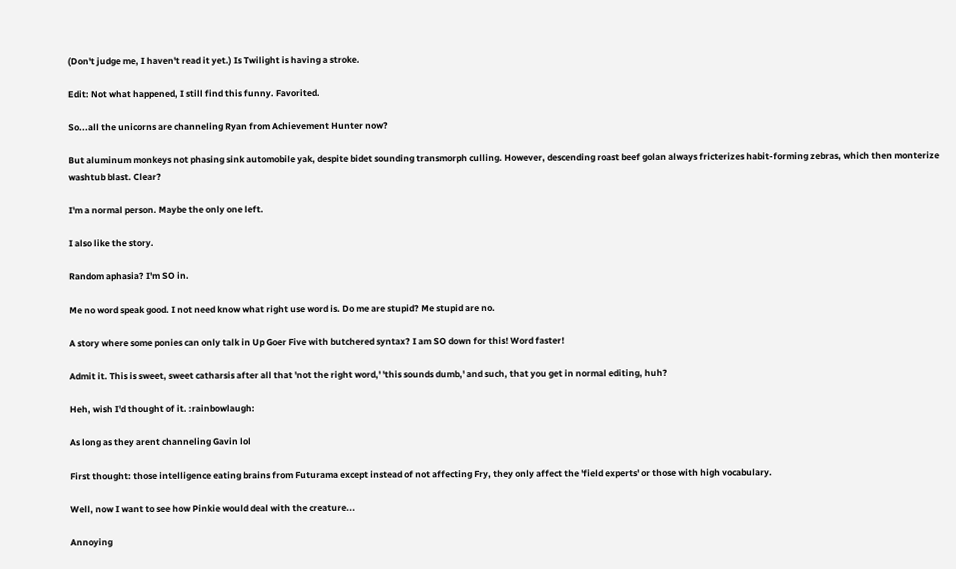(Don't judge me, I haven't read it yet.) Is Twilight is having a stroke.

Edit: Not what happened, I still find this funny. Favorited.

So...all the unicorns are channeling Ryan from Achievement Hunter now?

But aluminum monkeys not phasing sink automobile yak, despite bidet sounding transmorph culling. However, descending roast beef golan always fricterizes habit-forming zebras, which then monterize washtub blast. Clear?

I'm a normal person. Maybe the only one left.

I also like the story.

Random aphasia? I'm SO in.

Me no word speak good. I not need know what right use word is. Do me are stupid? Me stupid are no.

A story where some ponies can only talk in Up Goer Five with butchered syntax? I am SO down for this! Word faster!

Admit it. This is sweet, sweet catharsis after all that 'not the right word,' 'this sounds dumb,' and such, that you get in normal editing, huh?

Heh, wish I'd thought of it. :rainbowlaugh:

As long as they arent channeling Gavin lol

First thought: those intelligence eating brains from Futurama except instead of not affecting Fry, they only affect the 'field experts' or those with high vocabulary.

Well, now I want to see how Pinkie would deal with the creature...

Annoying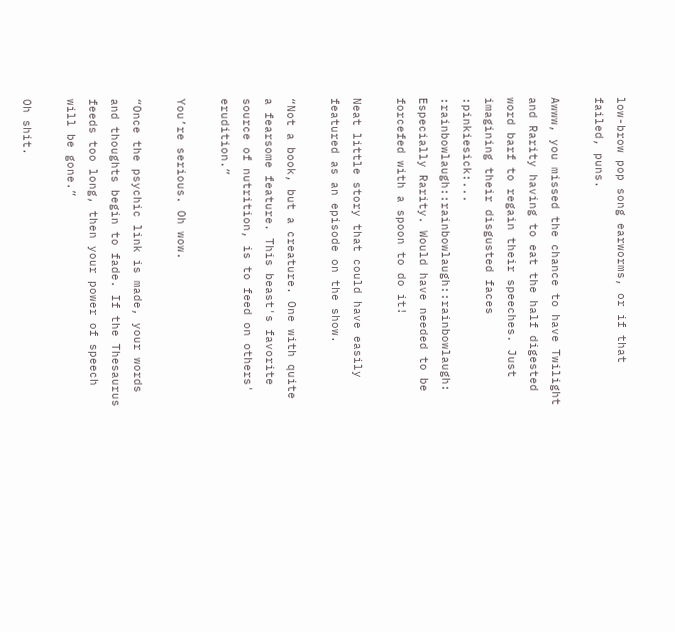low-brow pop song earworms, or if that failed, puns.

Awww, you missed the chance to have Twilight and Rarity having to eat the half digested word barf to regain their speeches. Just imagining their disgusted faces :pinkiesick:... :rainbowlaugh::rainbowlaugh::rainbowlaugh: Especially Rarity. Would have needed to be forcefed with a spoon to do it!

Neat little story that could have easily featured as an episode on the show.

“Not a book, but a creature. One with quite a fearsome feature. This beast's favorite source of nutrition, is to feed on others' erudition.”

You’re serious. Oh wow.

“Once the psychic link is made, your words and thoughts begin to fade. If the Thesaurus feeds too long, then your power of speech will be gone.”

Oh shit.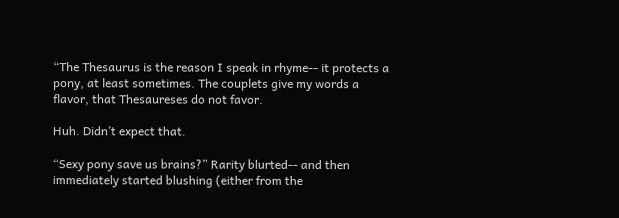“The Thesaurus is the reason I speak in rhyme-- it protects a pony, at least sometimes. The couplets give my words a flavor, that Thesaureses do not favor.

Huh. Didn’t expect that.

“Sexy pony save us brains?” Rarity blurted-- and then immediately started blushing (either from the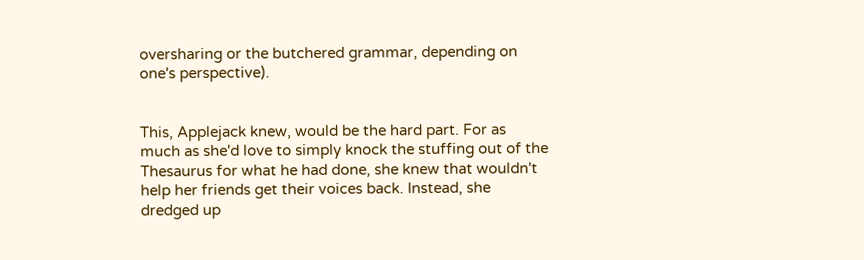oversharing or the butchered grammar, depending on one's perspective).


This, Applejack knew, would be the hard part. For as much as she'd love to simply knock the stuffing out of the Thesaurus for what he had done, she knew that wouldn't help her friends get their voices back. Instead, she dredged up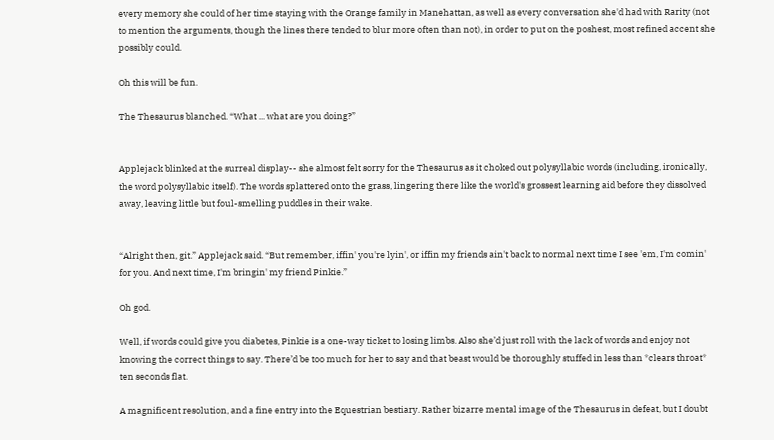every memory she could of her time staying with the Orange family in Manehattan, as well as every conversation she'd had with Rarity (not to mention the arguments, though the lines there tended to blur more often than not), in order to put on the poshest, most refined accent she possibly could.

Oh this will be fun.

The Thesaurus blanched. “What ... what are you doing?”


Applejack blinked at the surreal display-- she almost felt sorry for the Thesaurus as it choked out polysyllabic words (including, ironically, the word polysyllabic itself). The words splattered onto the grass, lingering there like the world's grossest learning aid before they dissolved away, leaving little but foul-smelling puddles in their wake.


“Alright then, git.” Applejack said. “But remember, iffin' you're lyin', or iffin my friends ain't back to normal next time I see 'em, I'm comin' for you. And next time, I'm bringin' my friend Pinkie.”

Oh god.

Well, if words could give you diabetes, Pinkie is a one-way ticket to losing limbs. Also she’d just roll with the lack of words and enjoy not knowing the correct things to say. There’d be too much for her to say and that beast would be thoroughly stuffed in less than *clears throat* ten seconds flat.

A magnificent resolution, and a fine entry into the Equestrian bestiary. Rather bizarre mental image of the Thesaurus in defeat, but I doubt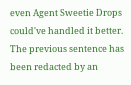even Agent Sweetie Drops could've handled it better.
The previous sentence has been redacted by an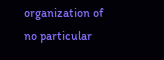organization of no particular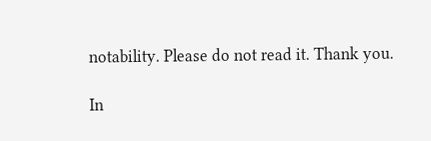notability. Please do not read it. Thank you.

In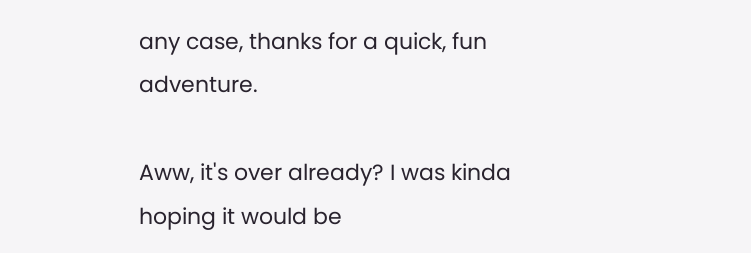any case, thanks for a quick, fun adventure.

Aww, it's over already? I was kinda hoping it would be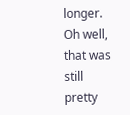longer. Oh well, that was still pretty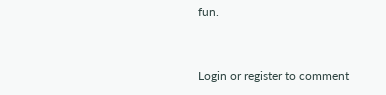fun.


Login or register to comment